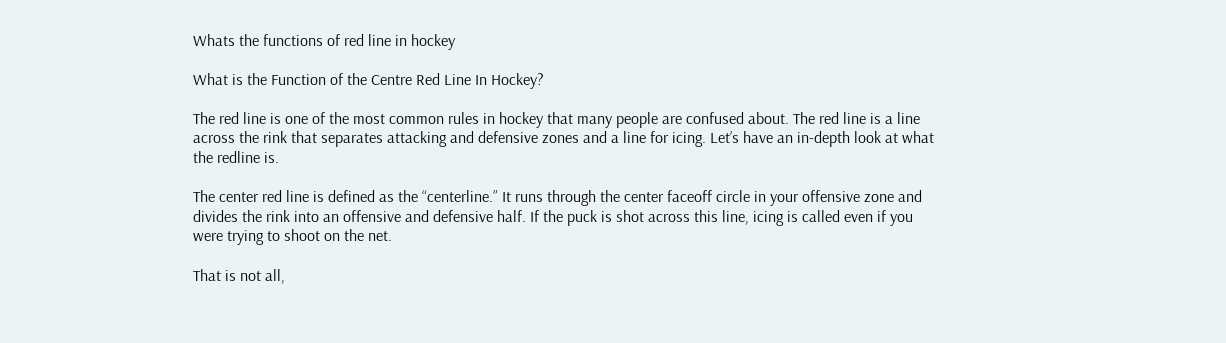Whats the functions of red line in hockey

What is the Function of the Centre Red Line In Hockey?

The red line is one of the most common rules in hockey that many people are confused about. The red line is a line across the rink that separates attacking and defensive zones and a line for icing. Let’s have an in-depth look at what the redline is.

The center red line is defined as the “centerline.” It runs through the center faceoff circle in your offensive zone and divides the rink into an offensive and defensive half. If the puck is shot across this line, icing is called even if you were trying to shoot on the net.

That is not all,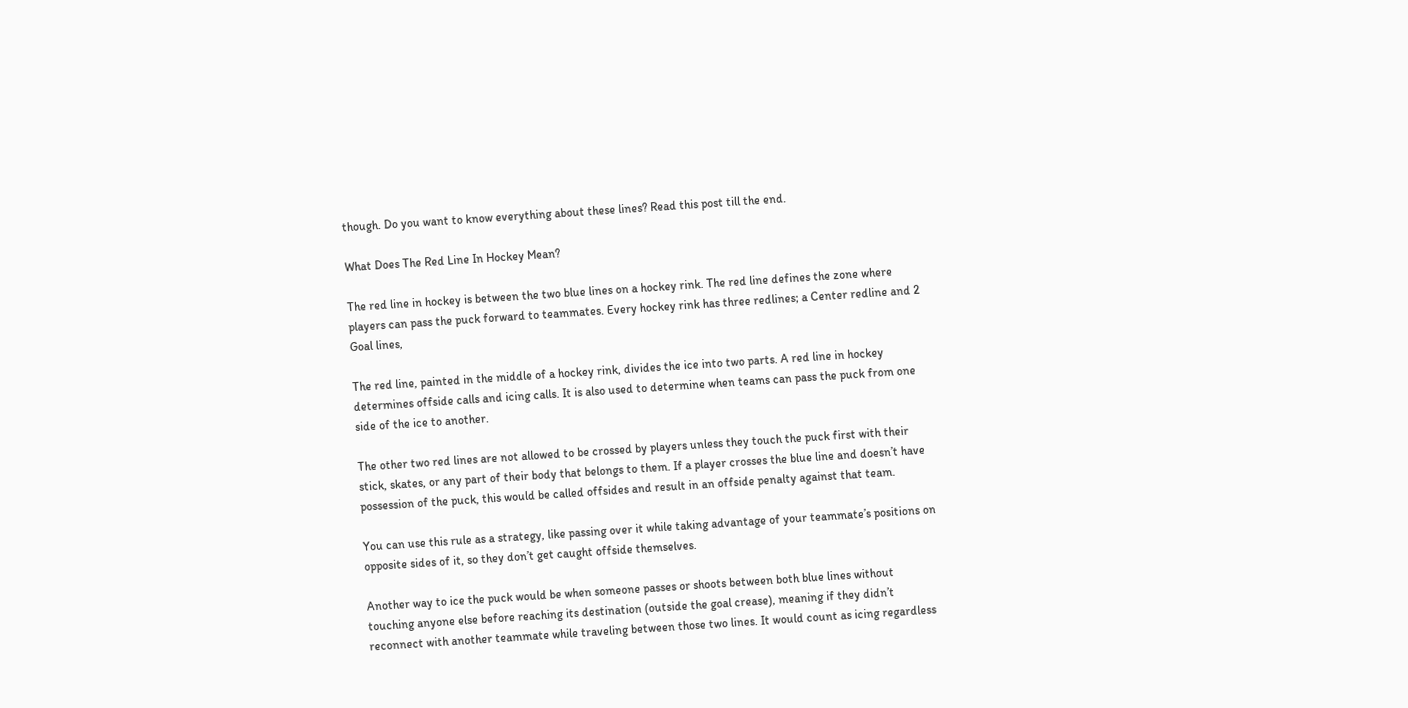though. Do you want to know everything about these lines? Read this post till the end.

What Does The Red Line In Hockey Mean?

The red line in hockey is between the two blue lines on a hockey rink. The red line defines the zone where players can pass the puck forward to teammates. Every hockey rink has three redlines; a Center redline and 2 Goal lines,

The red line, painted in the middle of a hockey rink, divides the ice into two parts. A red line in hockey determines offside calls and icing calls. It is also used to determine when teams can pass the puck from one side of the ice to another.

The other two red lines are not allowed to be crossed by players unless they touch the puck first with their stick, skates, or any part of their body that belongs to them. If a player crosses the blue line and doesn’t have possession of the puck, this would be called offsides and result in an offside penalty against that team.

You can use this rule as a strategy, like passing over it while taking advantage of your teammate’s positions on opposite sides of it, so they don’t get caught offside themselves.

Another way to ice the puck would be when someone passes or shoots between both blue lines without touching anyone else before reaching its destination (outside the goal crease), meaning if they didn’t reconnect with another teammate while traveling between those two lines. It would count as icing regardless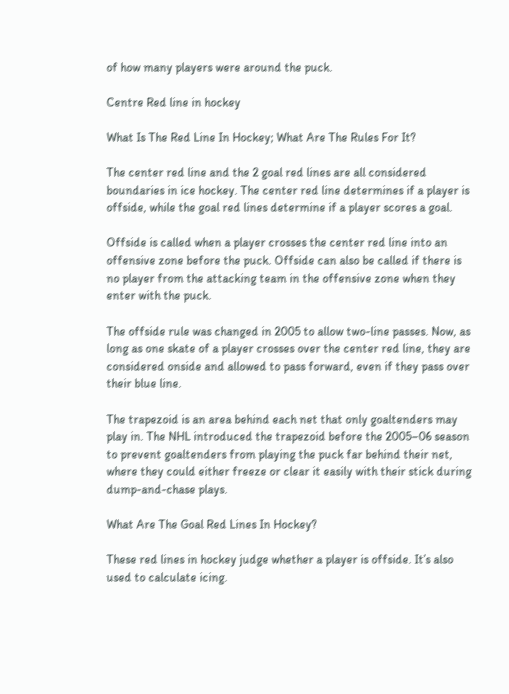of how many players were around the puck.

Centre Red line in hockey

What Is The Red Line In Hockey; What Are The Rules For It?

The center red line and the 2 goal red lines are all considered boundaries in ice hockey. The center red line determines if a player is offside, while the goal red lines determine if a player scores a goal.

Offside is called when a player crosses the center red line into an offensive zone before the puck. Offside can also be called if there is no player from the attacking team in the offensive zone when they enter with the puck.

The offside rule was changed in 2005 to allow two-line passes. Now, as long as one skate of a player crosses over the center red line, they are considered onside and allowed to pass forward, even if they pass over their blue line.

The trapezoid is an area behind each net that only goaltenders may play in. The NHL introduced the trapezoid before the 2005–06 season to prevent goaltenders from playing the puck far behind their net, where they could either freeze or clear it easily with their stick during dump-and-chase plays.

What Are The Goal Red Lines In Hockey?

These red lines in hockey judge whether a player is offside. It’s also used to calculate icing.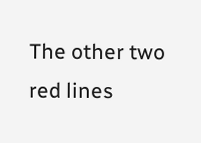The other two red lines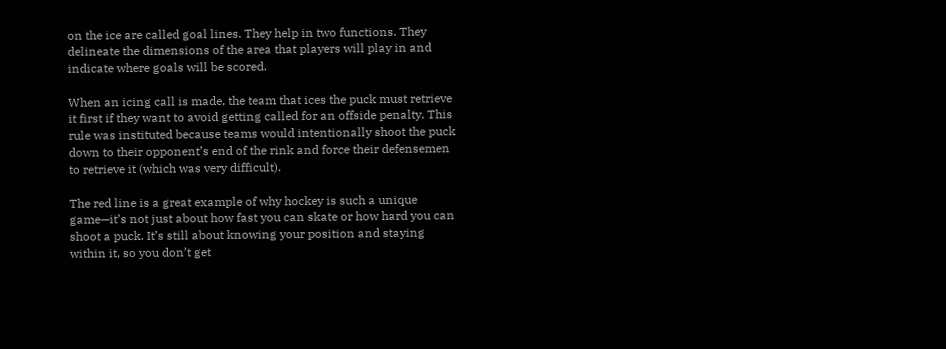on the ice are called goal lines. They help in two functions. They delineate the dimensions of the area that players will play in and indicate where goals will be scored.

When an icing call is made, the team that ices the puck must retrieve it first if they want to avoid getting called for an offside penalty. This rule was instituted because teams would intentionally shoot the puck down to their opponent’s end of the rink and force their defensemen to retrieve it (which was very difficult).

The red line is a great example of why hockey is such a unique game—it’s not just about how fast you can skate or how hard you can shoot a puck. It’s still about knowing your position and staying within it, so you don’t get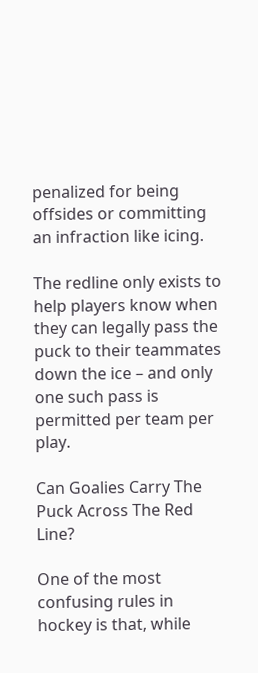penalized for being offsides or committing an infraction like icing.

The redline only exists to help players know when they can legally pass the puck to their teammates down the ice – and only one such pass is permitted per team per play.

Can Goalies Carry The Puck Across The Red Line?

One of the most confusing rules in hockey is that, while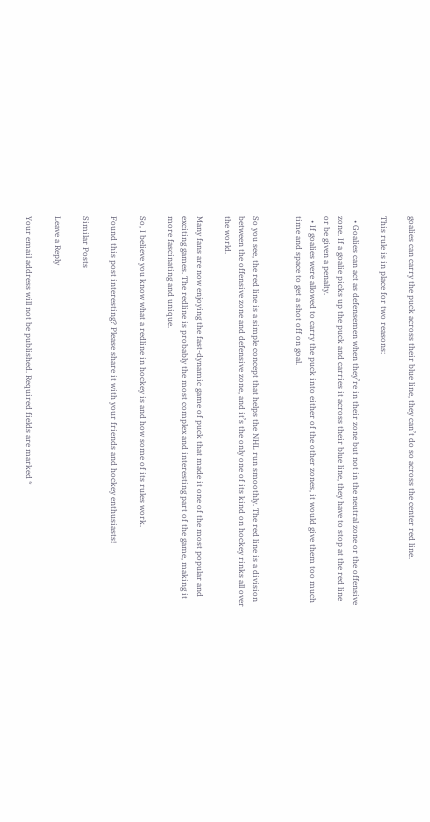goalies can carry the puck across their blue line, they can’t do so across the center red line.

This rule is in place for two reasons:

  • Goalies can act as defensemen when they’re in their zone but not in the neutral zone or the offensive zone. If a goalie picks up the puck and carries it across their blue line, they have to stop at the red line or be given a penalty.
  • If goalies were allowed to carry the puck into either of the other zones, it would give them too much time and space to get a shot off on goal.


So you see, the red line is a simple concept that helps the NHL run smoothly. The red line is a division between the offensive zone and defensive zone, and it’s the only one of its kind on hockey rinks all over the world.

Many fans are now enjoying the fast-dynamic game of puck that made it one of the most popular and exciting games. The redline is probably the most complex and interesting part of the game, making it more fascinating and unique.

So, I believe you know what a redline in hockey is and how some of its rules work.

Found this post interesting? Please share it with your friends and hockey enthusiasts!

Similar Posts

Leave a Reply

Your email address will not be published. Required fields are marked *